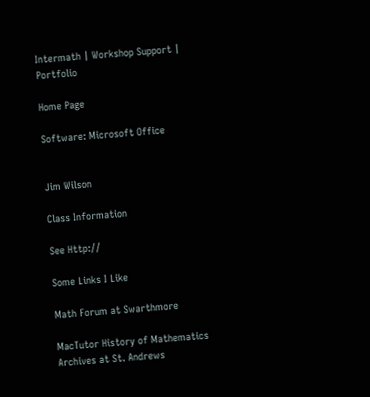Intermath | Workshop Support | Portfolio

Home Page

Software: Microsoft Office


Jim Wilson

Class Information

See Http://

Some Links I Like

Math Forum at Swarthmore

MacTutor History of Mathematics Archives at St. Andrews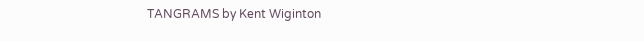TANGRAMS by Kent Wiginton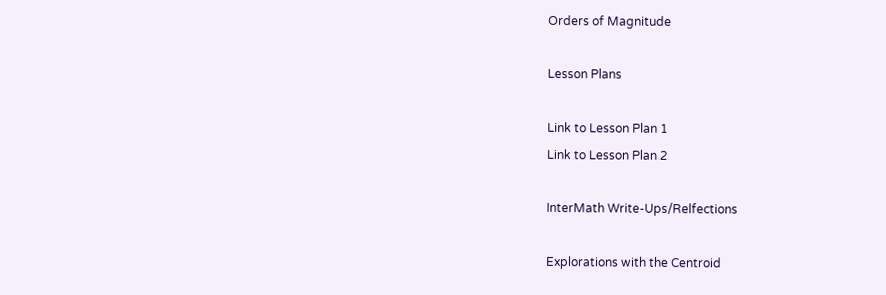Orders of Magnitude

Lesson Plans

Link to Lesson Plan 1
Link to Lesson Plan 2

InterMath Write-Ups/Relfections

Explorations with the Centroid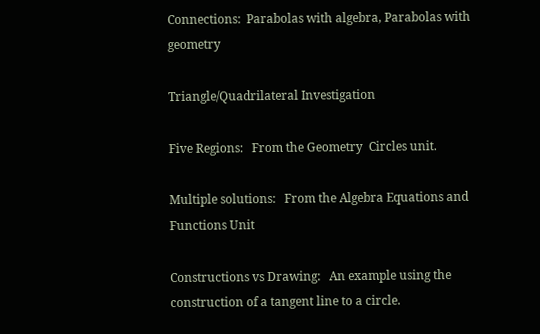Connections:  Parabolas with algebra, Parabolas with geometry

Triangle/Quadrilateral Investigation

Five Regions:   From the Geometry  Circles unit.

Multiple solutions:   From the Algebra Equations and Functions Unit

Constructions vs Drawing:   An example using the construction of a tangent line to a circle.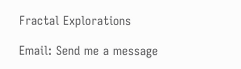Fractal Explorations

Email: Send me a message